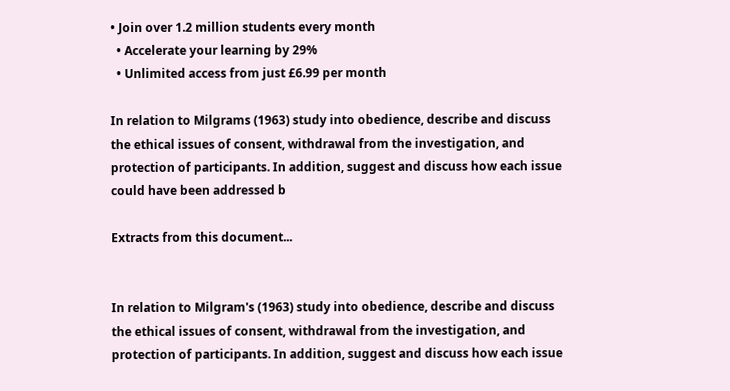• Join over 1.2 million students every month
  • Accelerate your learning by 29%
  • Unlimited access from just £6.99 per month

In relation to Milgrams (1963) study into obedience, describe and discuss the ethical issues of consent, withdrawal from the investigation, and protection of participants. In addition, suggest and discuss how each issue could have been addressed b

Extracts from this document...


In relation to Milgram's (1963) study into obedience, describe and discuss the ethical issues of consent, withdrawal from the investigation, and protection of participants. In addition, suggest and discuss how each issue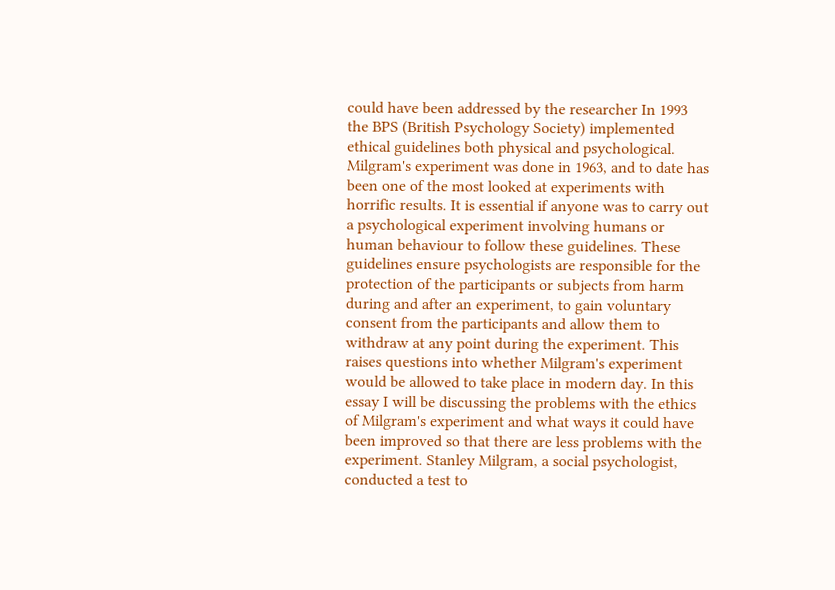could have been addressed by the researcher In 1993 the BPS (British Psychology Society) implemented ethical guidelines both physical and psychological. Milgram's experiment was done in 1963, and to date has been one of the most looked at experiments with horrific results. It is essential if anyone was to carry out a psychological experiment involving humans or human behaviour to follow these guidelines. These guidelines ensure psychologists are responsible for the protection of the participants or subjects from harm during and after an experiment, to gain voluntary consent from the participants and allow them to withdraw at any point during the experiment. This raises questions into whether Milgram's experiment would be allowed to take place in modern day. In this essay I will be discussing the problems with the ethics of Milgram's experiment and what ways it could have been improved so that there are less problems with the experiment. Stanley Milgram, a social psychologist, conducted a test to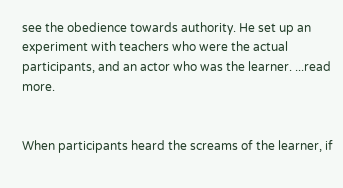see the obedience towards authority. He set up an experiment with teachers who were the actual participants, and an actor who was the learner. ...read more.


When participants heard the screams of the learner, if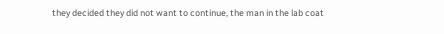they decided they did not want to continue, the man in the lab coat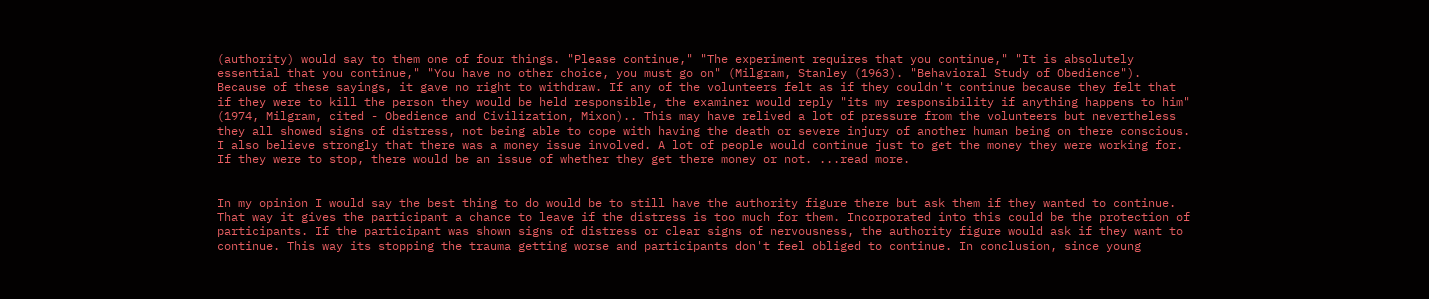(authority) would say to them one of four things. "Please continue," "The experiment requires that you continue," "It is absolutely essential that you continue," "You have no other choice, you must go on" (Milgram, Stanley (1963). "Behavioral Study of Obedience"). Because of these sayings, it gave no right to withdraw. If any of the volunteers felt as if they couldn't continue because they felt that if they were to kill the person they would be held responsible, the examiner would reply "its my responsibility if anything happens to him" (1974, Milgram, cited - Obedience and Civilization, Mixon).. This may have relived a lot of pressure from the volunteers but nevertheless they all showed signs of distress, not being able to cope with having the death or severe injury of another human being on there conscious. I also believe strongly that there was a money issue involved. A lot of people would continue just to get the money they were working for. If they were to stop, there would be an issue of whether they get there money or not. ...read more.


In my opinion I would say the best thing to do would be to still have the authority figure there but ask them if they wanted to continue. That way it gives the participant a chance to leave if the distress is too much for them. Incorporated into this could be the protection of participants. If the participant was shown signs of distress or clear signs of nervousness, the authority figure would ask if they want to continue. This way its stopping the trauma getting worse and participants don't feel obliged to continue. In conclusion, since young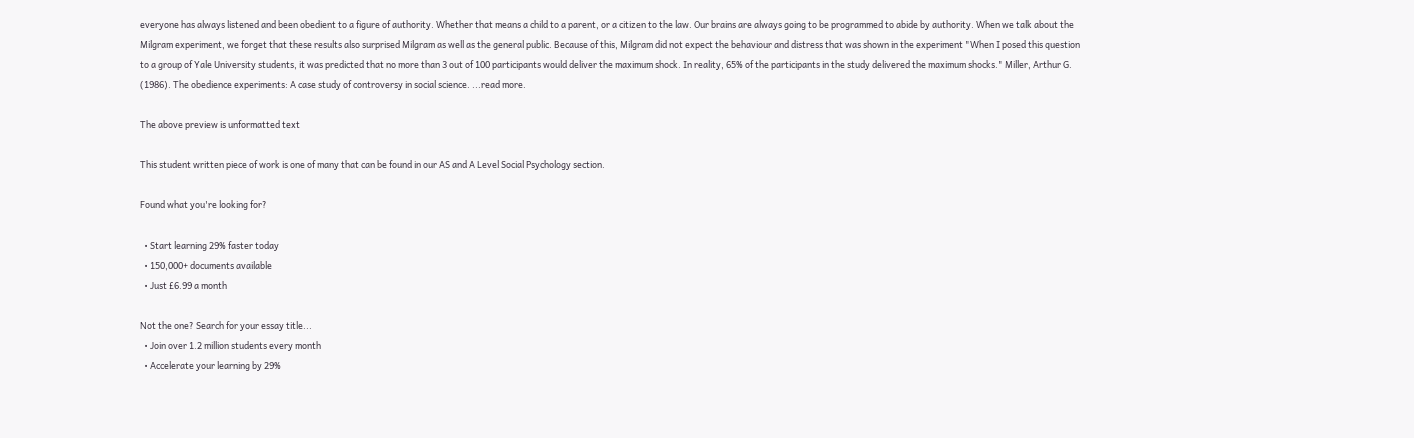everyone has always listened and been obedient to a figure of authority. Whether that means a child to a parent, or a citizen to the law. Our brains are always going to be programmed to abide by authority. When we talk about the Milgram experiment, we forget that these results also surprised Milgram as well as the general public. Because of this, Milgram did not expect the behaviour and distress that was shown in the experiment "When I posed this question to a group of Yale University students, it was predicted that no more than 3 out of 100 participants would deliver the maximum shock. In reality, 65% of the participants in the study delivered the maximum shocks." Miller, Arthur G. (1986). The obedience experiments: A case study of controversy in social science. ...read more.

The above preview is unformatted text

This student written piece of work is one of many that can be found in our AS and A Level Social Psychology section.

Found what you're looking for?

  • Start learning 29% faster today
  • 150,000+ documents available
  • Just £6.99 a month

Not the one? Search for your essay title...
  • Join over 1.2 million students every month
  • Accelerate your learning by 29%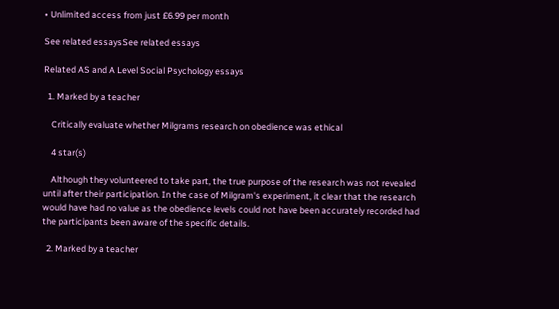• Unlimited access from just £6.99 per month

See related essaysSee related essays

Related AS and A Level Social Psychology essays

  1. Marked by a teacher

    Critically evaluate whether Milgrams research on obedience was ethical

    4 star(s)

    Although they volunteered to take part, the true purpose of the research was not revealed until after their participation. In the case of Milgram's experiment, it clear that the research would have had no value as the obedience levels could not have been accurately recorded had the participants been aware of the specific details.

  2. Marked by a teacher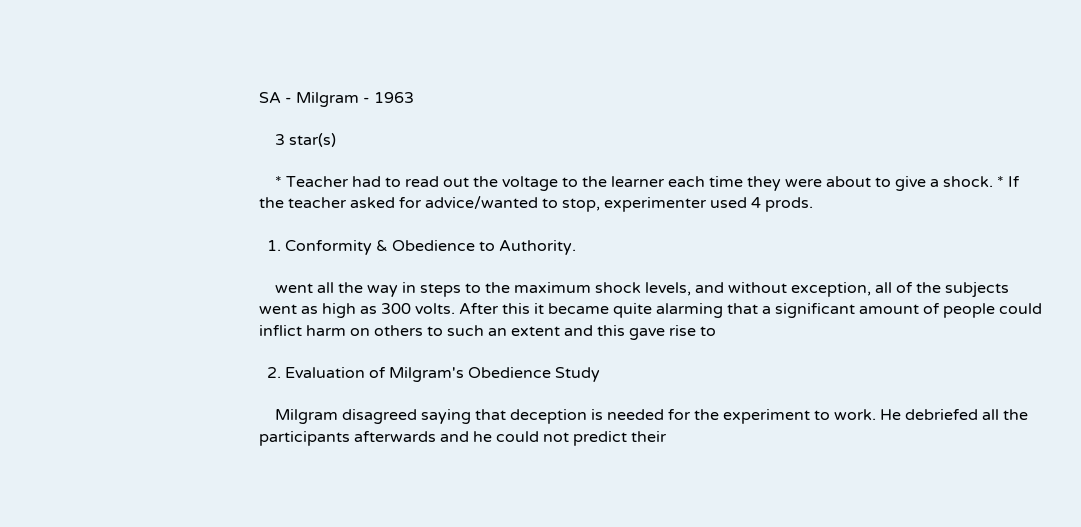SA - Milgram - 1963

    3 star(s)

    * Teacher had to read out the voltage to the learner each time they were about to give a shock. * If the teacher asked for advice/wanted to stop, experimenter used 4 prods.

  1. Conformity & Obedience to Authority.

    went all the way in steps to the maximum shock levels, and without exception, all of the subjects went as high as 300 volts. After this it became quite alarming that a significant amount of people could inflict harm on others to such an extent and this gave rise to

  2. Evaluation of Milgram's Obedience Study

    Milgram disagreed saying that deception is needed for the experiment to work. He debriefed all the participants afterwards and he could not predict their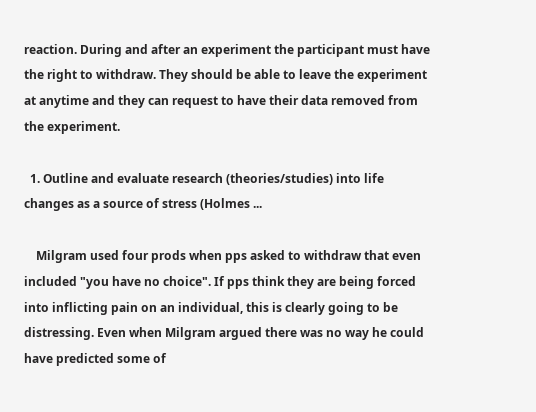reaction. During and after an experiment the participant must have the right to withdraw. They should be able to leave the experiment at anytime and they can request to have their data removed from the experiment.

  1. Outline and evaluate research (theories/studies) into life changes as a source of stress (Holmes ...

    Milgram used four prods when pps asked to withdraw that even included "you have no choice". If pps think they are being forced into inflicting pain on an individual, this is clearly going to be distressing. Even when Milgram argued there was no way he could have predicted some of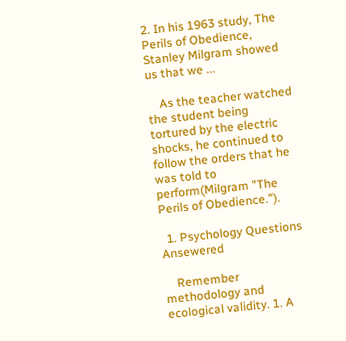2. In his 1963 study, The Perils of Obedience, Stanley Milgram showed us that we ...

    As the teacher watched the student being tortured by the electric shocks, he continued to follow the orders that he was told to perform(Milgram "The Perils of Obedience.").

  1. Psychology Questions Ansewered

    Remember methodology and ecological validity. 1. A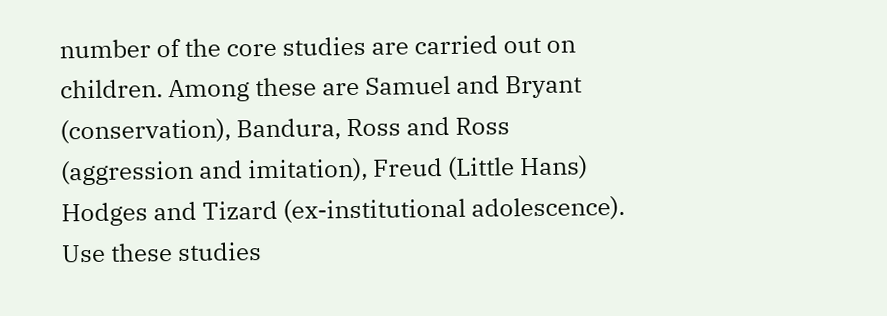number of the core studies are carried out on children. Among these are Samuel and Bryant (conservation), Bandura, Ross and Ross (aggression and imitation), Freud (Little Hans) Hodges and Tizard (ex-institutional adolescence). Use these studies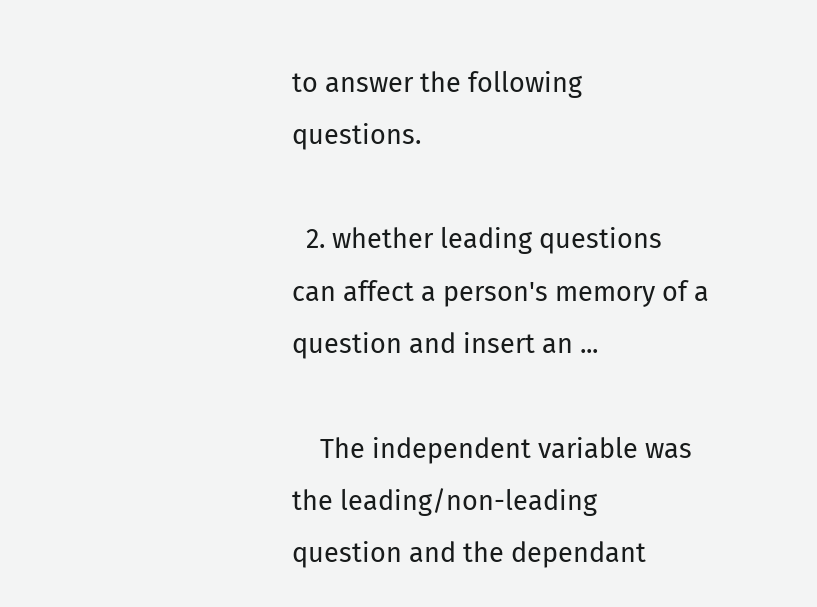to answer the following questions.

  2. whether leading questions can affect a person's memory of a question and insert an ...

    The independent variable was the leading/non-leading question and the dependant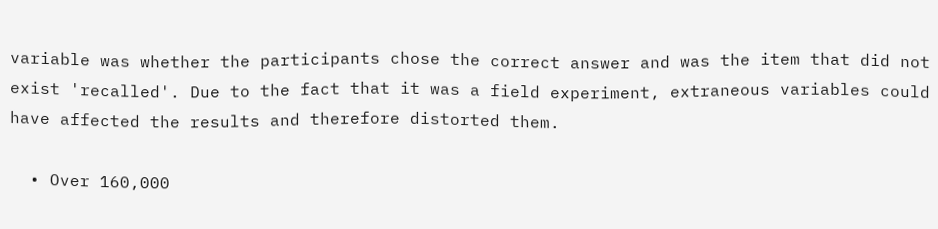variable was whether the participants chose the correct answer and was the item that did not exist 'recalled'. Due to the fact that it was a field experiment, extraneous variables could have affected the results and therefore distorted them.

  • Over 160,000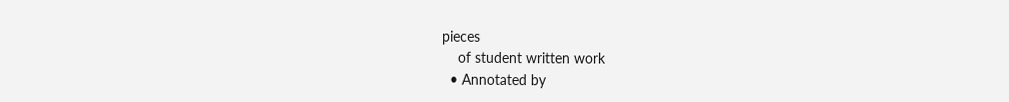pieces
    of student written work
  • Annotated by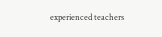experienced teachers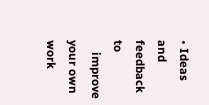• Ideas and feedback to
    improve your own work